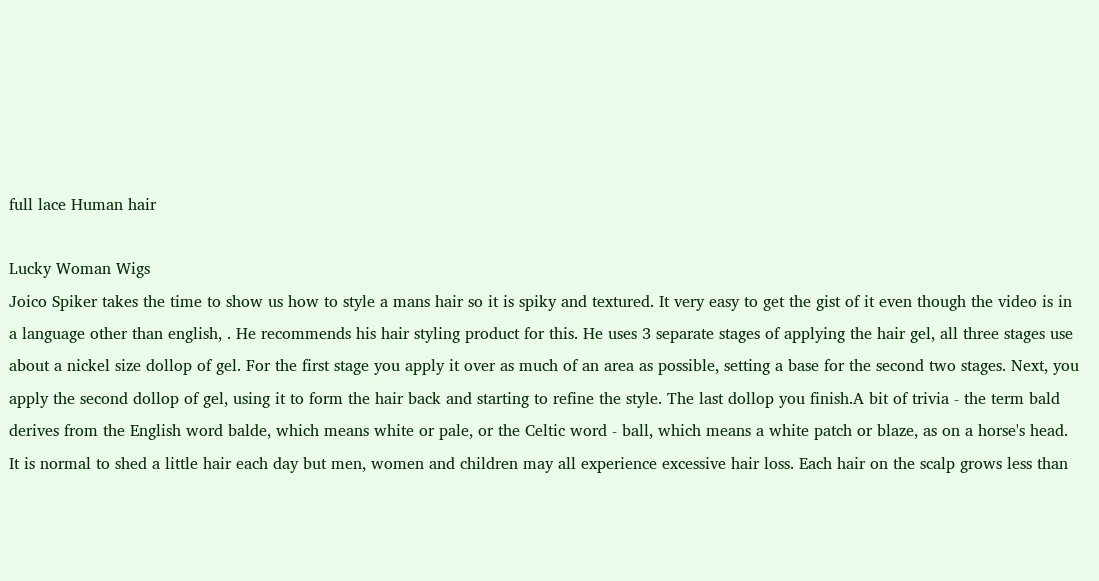full lace Human hair

Lucky Woman Wigs
Joico Spiker takes the time to show us how to style a mans hair so it is spiky and textured. It very easy to get the gist of it even though the video is in a language other than english, . He recommends his hair styling product for this. He uses 3 separate stages of applying the hair gel, all three stages use about a nickel size dollop of gel. For the first stage you apply it over as much of an area as possible, setting a base for the second two stages. Next, you apply the second dollop of gel, using it to form the hair back and starting to refine the style. The last dollop you finish.A bit of trivia - the term bald derives from the English word balde, which means white or pale, or the Celtic word - ball, which means a white patch or blaze, as on a horse's head. It is normal to shed a little hair each day but men, women and children may all experience excessive hair loss. Each hair on the scalp grows less than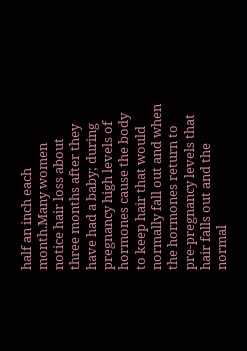half an inch each month.Many women notice hair loss about three months after they have had a baby; during pregnancy high levels of hormones cause the body to keep hair that would normally fall out and when the hormones return to pre-pregnancy levels that hair falls out and the normal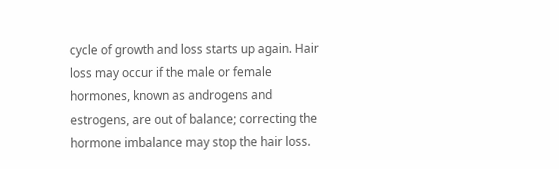cycle of growth and loss starts up again. Hair loss may occur if the male or female hormones, known as androgens and estrogens, are out of balance; correcting the hormone imbalance may stop the hair loss.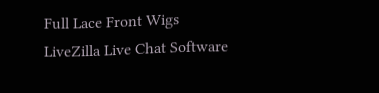Full Lace Front Wigs
LiveZilla Live Chat Software